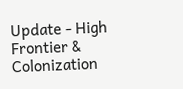Update - High Frontier & Colonization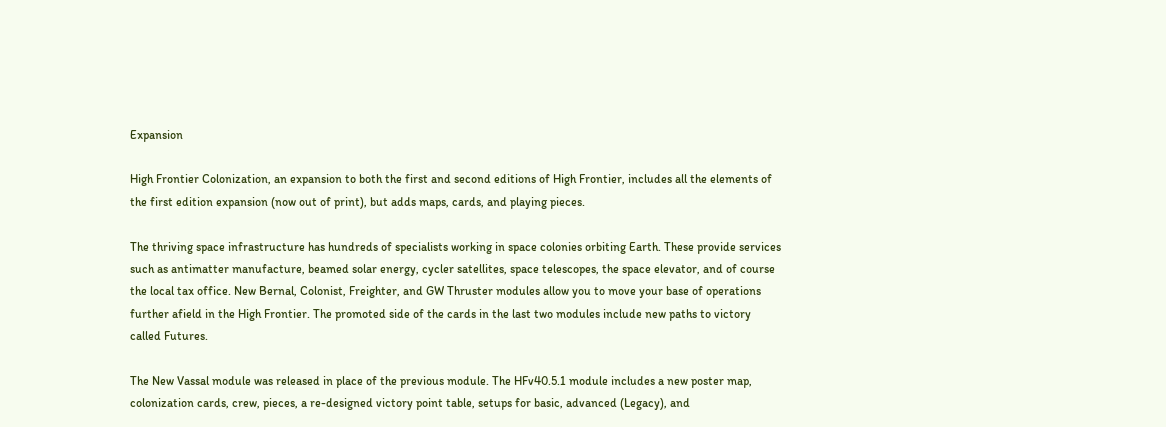Expansion

High Frontier Colonization, an expansion to both the first and second editions of High Frontier, includes all the elements of the first edition expansion (now out of print), but adds maps, cards, and playing pieces.

The thriving space infrastructure has hundreds of specialists working in space colonies orbiting Earth. These provide services such as antimatter manufacture, beamed solar energy, cycler satellites, space telescopes, the space elevator, and of course the local tax office. New Bernal, Colonist, Freighter, and GW Thruster modules allow you to move your base of operations further afield in the High Frontier. The promoted side of the cards in the last two modules include new paths to victory called Futures.

The New Vassal module was released in place of the previous module. The HFv40.5.1 module includes a new poster map, colonization cards, crew, pieces, a re-designed victory point table, setups for basic, advanced (Legacy), and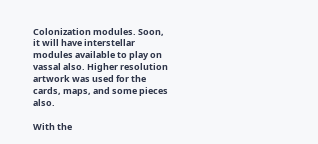Colonization modules. Soon, it will have interstellar modules available to play on vassal also. Higher resolution artwork was used for the cards, maps, and some pieces also.

With the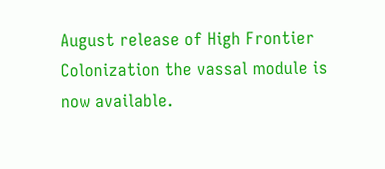August release of High Frontier Colonization the vassal module is now available.